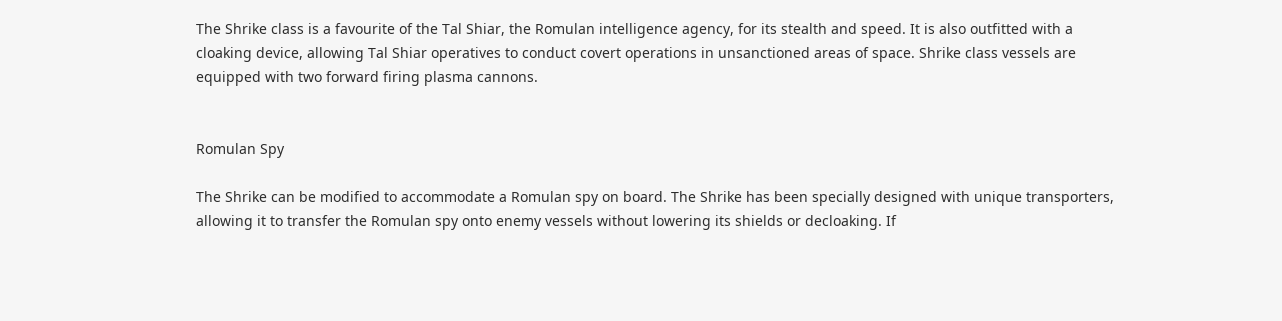The Shrike class is a favourite of the Tal Shiar, the Romulan intelligence agency, for its stealth and speed. It is also outfitted with a cloaking device, allowing Tal Shiar operatives to conduct covert operations in unsanctioned areas of space. Shrike class vessels are equipped with two forward firing plasma cannons.


Romulan Spy

The Shrike can be modified to accommodate a Romulan spy on board. The Shrike has been specially designed with unique transporters, allowing it to transfer the Romulan spy onto enemy vessels without lowering its shields or decloaking. If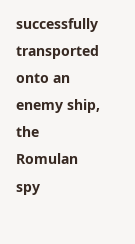successfully transported onto an enemy ship, the Romulan spy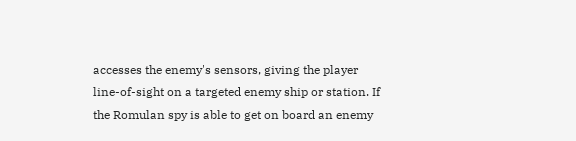accesses the enemy's sensors, giving the player line-of-sight on a targeted enemy ship or station. If the Romulan spy is able to get on board an enemy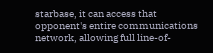starbase, it can access that opponent's entire communications network, allowing full line-of-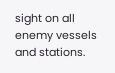sight on all enemy vessels and stations.